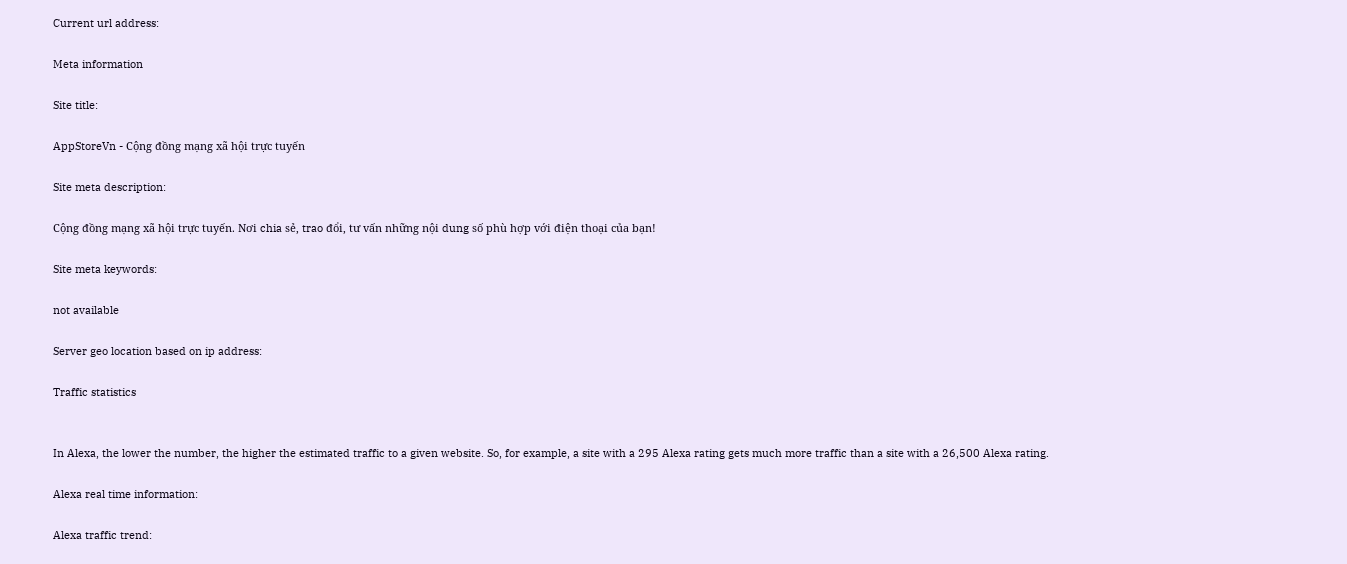Current url address:

Meta information

Site title:

AppStoreVn - Cộng đồng mạng xã hội trực tuyến

Site meta description:

Cộng đồng mạng xã hội trực tuyến. Nơi chia sẻ, trao đổi, tư vấn những nội dung số phù hợp với điện thoại của bạn!

Site meta keywords:

not available

Server geo location based on ip address:

Traffic statistics


In Alexa, the lower the number, the higher the estimated traffic to a given website. So, for example, a site with a 295 Alexa rating gets much more traffic than a site with a 26,500 Alexa rating.

Alexa real time information:

Alexa traffic trend: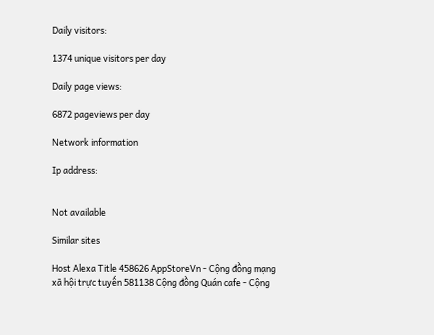Daily visitors:

1374 unique visitors per day

Daily page views:

6872 pageviews per day

Network information

Ip address:


Not available

Similar sites

Host Alexa Title 458626 AppStoreVn - Cộng đồng mạng xã hội trực tuyến 581138 Cộng đồng Quán cafe - Cộng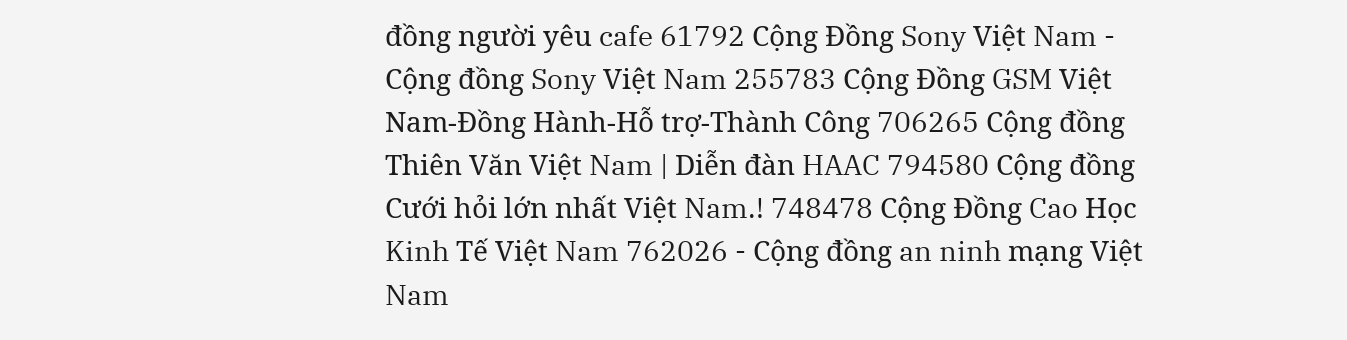đồng người yêu cafe 61792 Cộng Đồng Sony Việt Nam - Cộng đồng Sony Việt Nam 255783 Cộng Đồng GSM Việt Nam-Đồng Hành-Hỗ trợ-Thành Công 706265 Cộng đồng Thiên Văn Việt Nam | Diễn đàn HAAC 794580 Cộng đồng Cưới hỏi lớn nhất Việt Nam.! 748478 Cộng Đồng Cao Học Kinh Tế Việt Nam 762026 - Cộng đồng an ninh mạng Việt Nam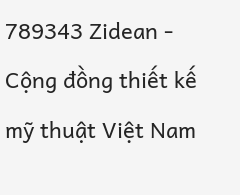789343 Zidean - Cộng đồng thiết kế mỹ thuật Việt Nam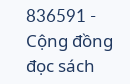836591 - Cộng đồng đọc sách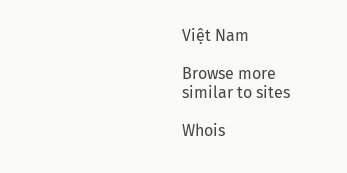Việt Nam

Browse more similar to sites

Whois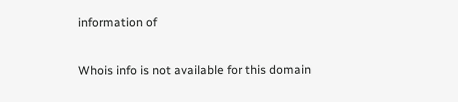information of

Whois info is not available for this domain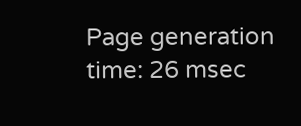Page generation time: 26 msec